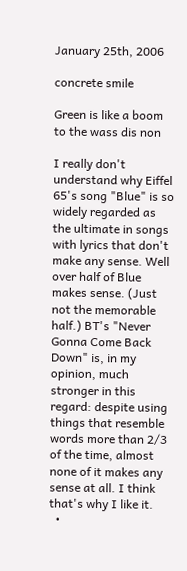January 25th, 2006

concrete smile

Green is like a boom to the wass dis non

I really don't understand why Eiffel 65's song "Blue" is so widely regarded as the ultimate in songs with lyrics that don't make any sense. Well over half of Blue makes sense. (Just not the memorable half.) BT's "Never Gonna Come Back Down" is, in my opinion, much stronger in this regard: despite using things that resemble words more than 2/3 of the time, almost none of it makes any sense at all. I think that's why I like it.
  •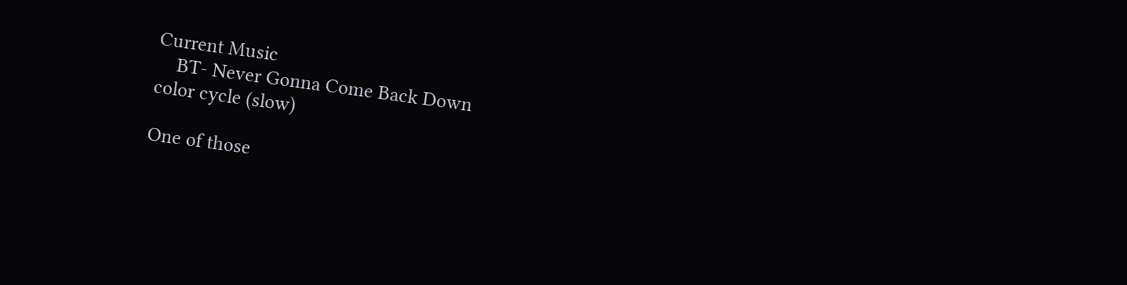Current Music
    BT- Never Gonna Come Back Down
color cycle (slow)

One of those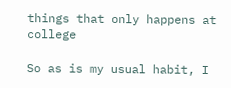things that only happens at college

So as is my usual habit, I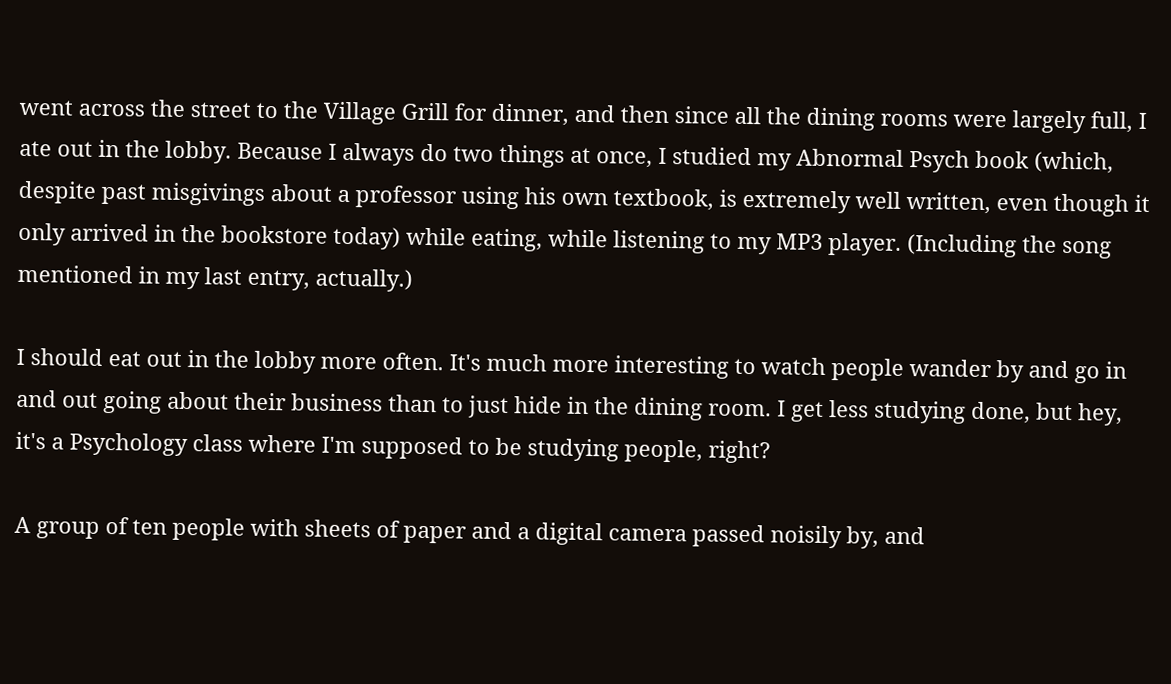went across the street to the Village Grill for dinner, and then since all the dining rooms were largely full, I ate out in the lobby. Because I always do two things at once, I studied my Abnormal Psych book (which, despite past misgivings about a professor using his own textbook, is extremely well written, even though it only arrived in the bookstore today) while eating, while listening to my MP3 player. (Including the song mentioned in my last entry, actually.)

I should eat out in the lobby more often. It's much more interesting to watch people wander by and go in and out going about their business than to just hide in the dining room. I get less studying done, but hey, it's a Psychology class where I'm supposed to be studying people, right?

A group of ten people with sheets of paper and a digital camera passed noisily by, and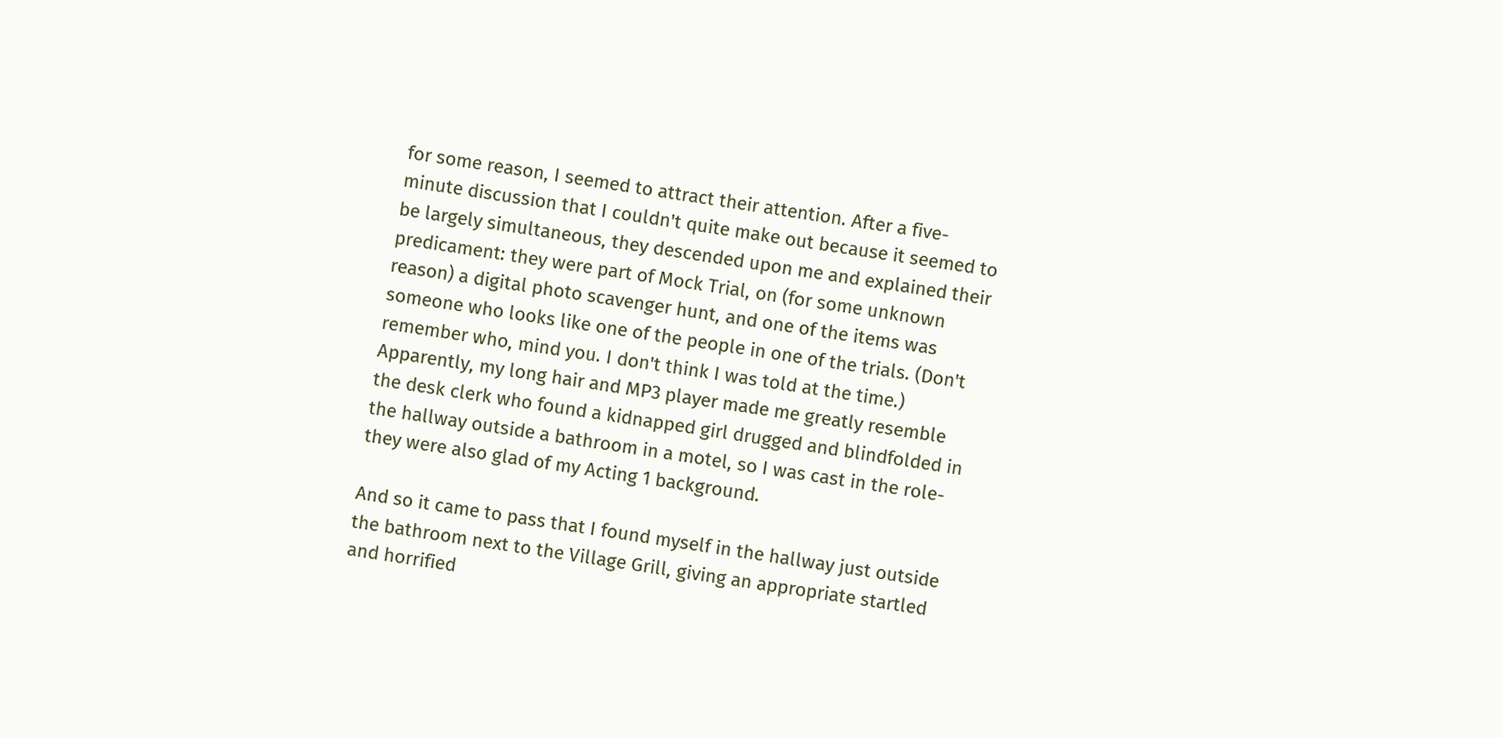for some reason, I seemed to attract their attention. After a five-minute discussion that I couldn't quite make out because it seemed to be largely simultaneous, they descended upon me and explained their predicament: they were part of Mock Trial, on (for some unknown reason) a digital photo scavenger hunt, and one of the items was someone who looks like one of the people in one of the trials. (Don't remember who, mind you. I don't think I was told at the time.) Apparently, my long hair and MP3 player made me greatly resemble the desk clerk who found a kidnapped girl drugged and blindfolded in the hallway outside a bathroom in a motel, so I was cast in the role- they were also glad of my Acting 1 background.

And so it came to pass that I found myself in the hallway just outside the bathroom next to the Village Grill, giving an appropriate startled and horrified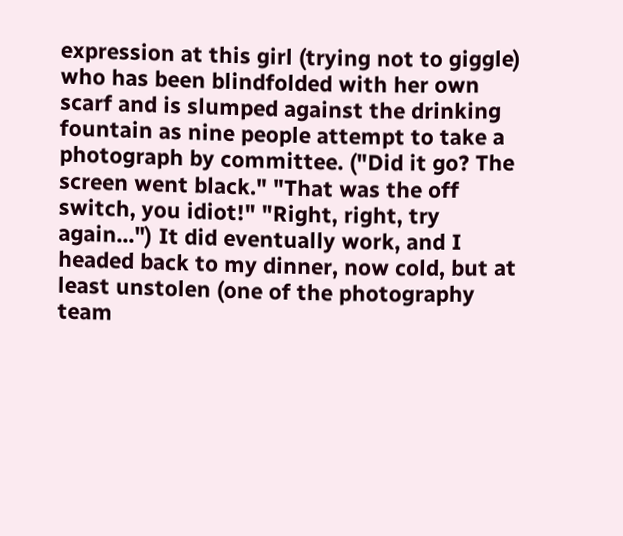expression at this girl (trying not to giggle) who has been blindfolded with her own scarf and is slumped against the drinking fountain as nine people attempt to take a photograph by committee. ("Did it go? The screen went black." "That was the off switch, you idiot!" "Right, right, try again...") It did eventually work, and I headed back to my dinner, now cold, but at least unstolen (one of the photography team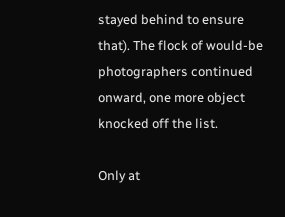stayed behind to ensure that). The flock of would-be photographers continued onward, one more object knocked off the list.

Only at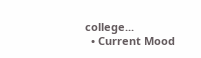college...
  • Current Mood